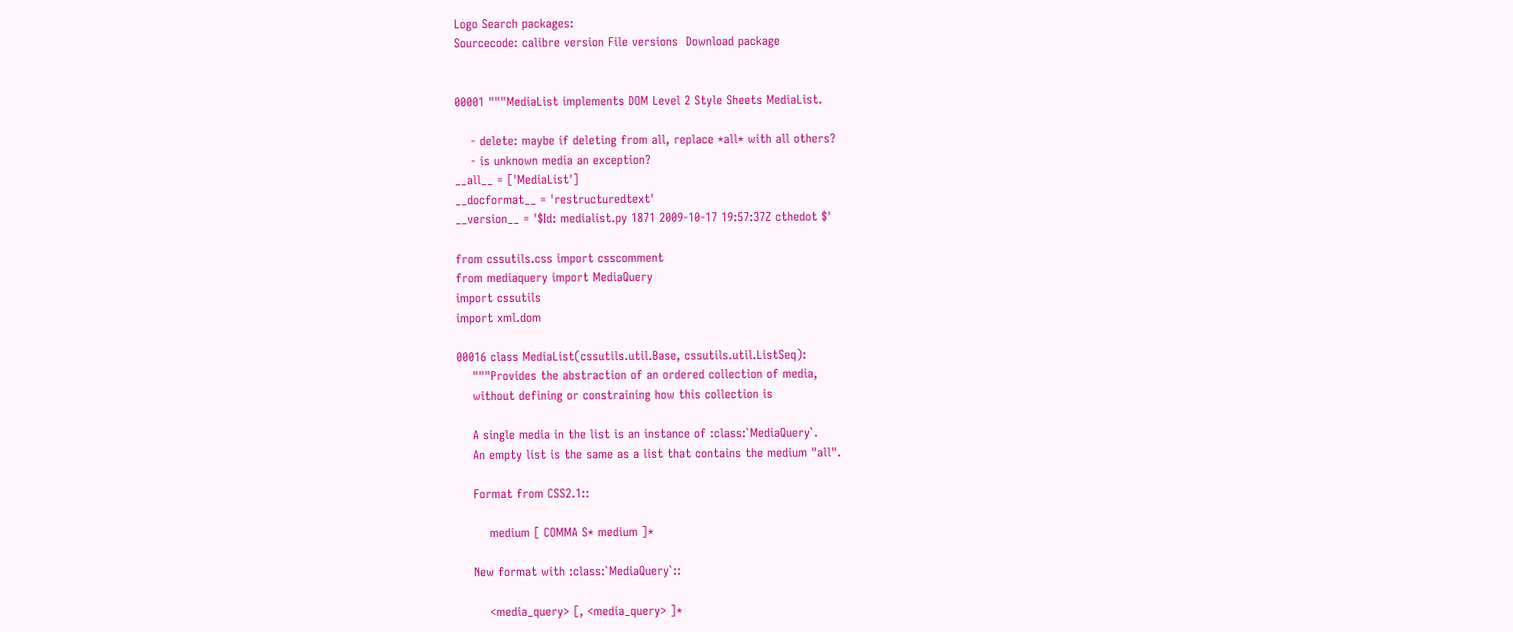Logo Search packages:
Sourcecode: calibre version File versions  Download package


00001 """MediaList implements DOM Level 2 Style Sheets MediaList.

    - delete: maybe if deleting from all, replace *all* with all others?
    - is unknown media an exception?
__all__ = ['MediaList']
__docformat__ = 'restructuredtext'
__version__ = '$Id: medialist.py 1871 2009-10-17 19:57:37Z cthedot $'

from cssutils.css import csscomment
from mediaquery import MediaQuery
import cssutils
import xml.dom

00016 class MediaList(cssutils.util.Base, cssutils.util.ListSeq):
    """Provides the abstraction of an ordered collection of media,
    without defining or constraining how this collection is

    A single media in the list is an instance of :class:`MediaQuery`.
    An empty list is the same as a list that contains the medium "all".

    Format from CSS2.1::

        medium [ COMMA S* medium ]*

    New format with :class:`MediaQuery`::

        <media_query> [, <media_query> ]*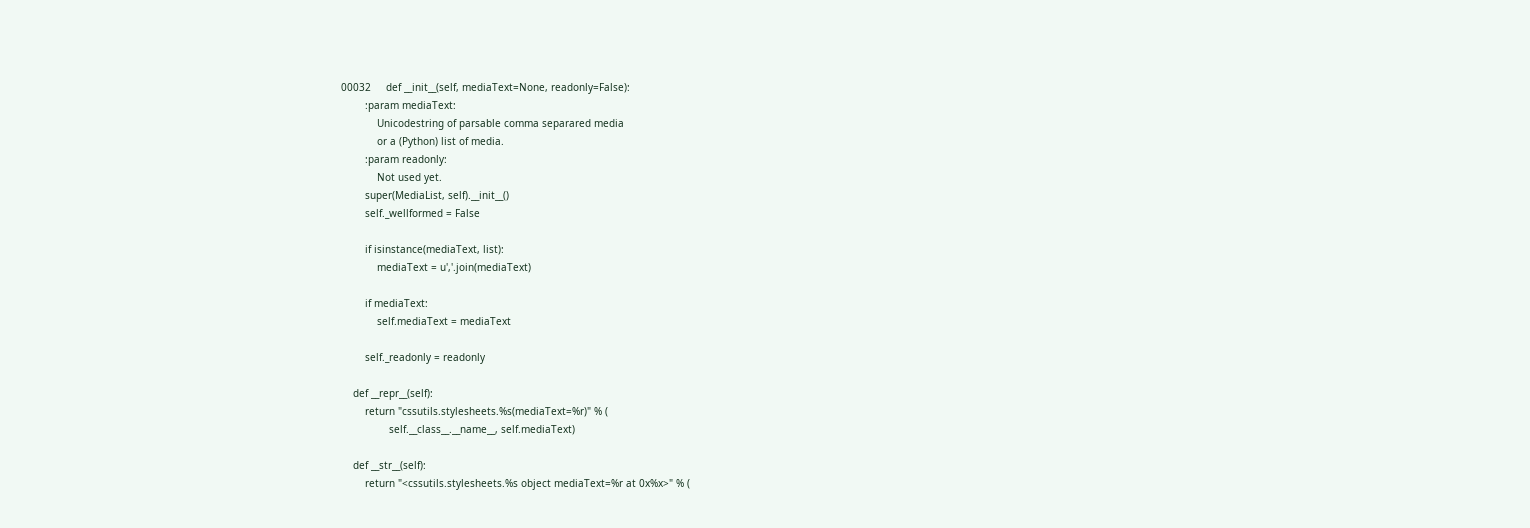00032     def __init__(self, mediaText=None, readonly=False):
        :param mediaText:
            Unicodestring of parsable comma separared media
            or a (Python) list of media.
        :param readonly:
            Not used yet.
        super(MediaList, self).__init__()
        self._wellformed = False

        if isinstance(mediaText, list):
            mediaText = u','.join(mediaText)

        if mediaText:
            self.mediaText = mediaText

        self._readonly = readonly

    def __repr__(self):
        return "cssutils.stylesheets.%s(mediaText=%r)" % (
                self.__class__.__name__, self.mediaText)

    def __str__(self):
        return "<cssutils.stylesheets.%s object mediaText=%r at 0x%x>" % (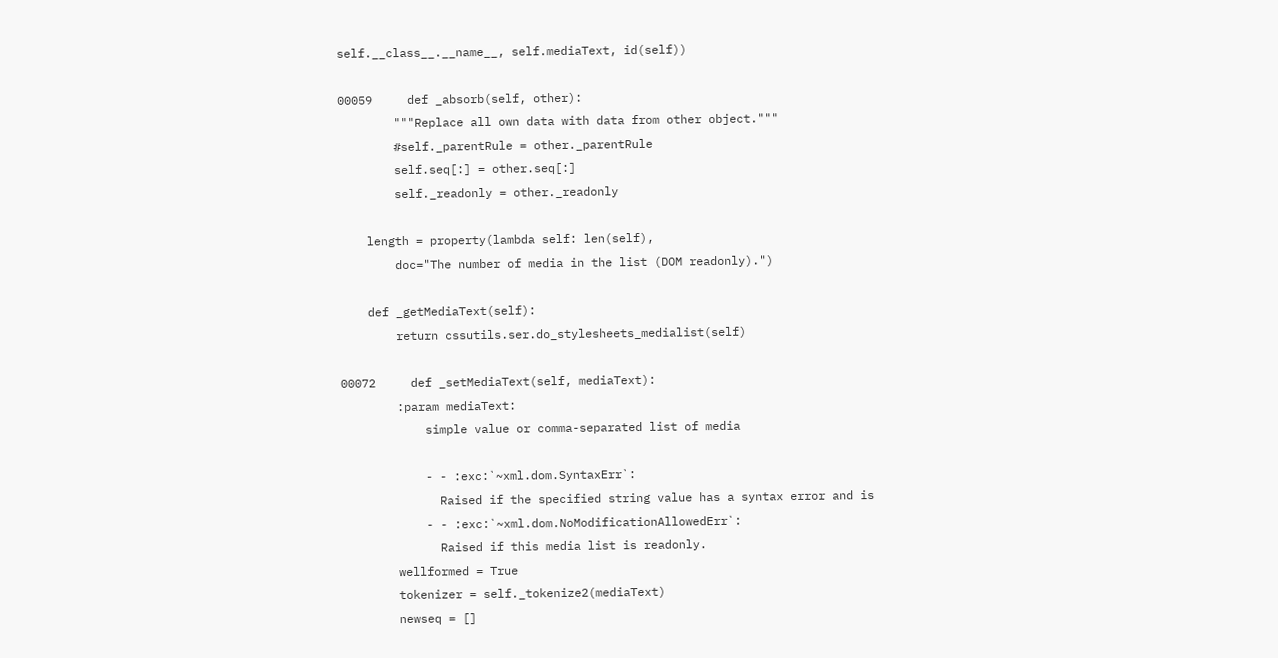self.__class__.__name__, self.mediaText, id(self))

00059     def _absorb(self, other):
        """Replace all own data with data from other object."""
        #self._parentRule = other._parentRule
        self.seq[:] = other.seq[:]
        self._readonly = other._readonly

    length = property(lambda self: len(self),
        doc="The number of media in the list (DOM readonly).")

    def _getMediaText(self):
        return cssutils.ser.do_stylesheets_medialist(self)

00072     def _setMediaText(self, mediaText):
        :param mediaText:
            simple value or comma-separated list of media

            - - :exc:`~xml.dom.SyntaxErr`:
              Raised if the specified string value has a syntax error and is
            - - :exc:`~xml.dom.NoModificationAllowedErr`:
              Raised if this media list is readonly.
        wellformed = True
        tokenizer = self._tokenize2(mediaText)
        newseq = []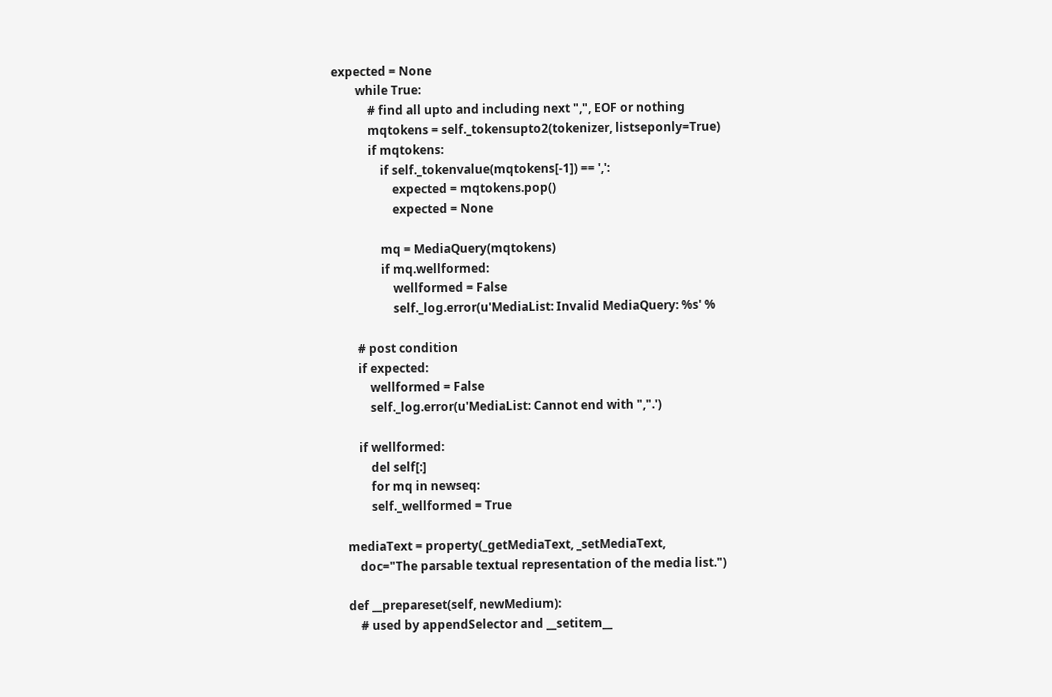expected = None
        while True:
            # find all upto and including next ",", EOF or nothing
            mqtokens = self._tokensupto2(tokenizer, listseponly=True)
            if mqtokens:
                if self._tokenvalue(mqtokens[-1]) == ',':
                    expected = mqtokens.pop()
                    expected = None

                mq = MediaQuery(mqtokens)
                if mq.wellformed:
                    wellformed = False
                    self._log.error(u'MediaList: Invalid MediaQuery: %s' %

        # post condition
        if expected:
            wellformed = False
            self._log.error(u'MediaList: Cannot end with ",".')

        if wellformed:
            del self[:]
            for mq in newseq:
            self._wellformed = True

    mediaText = property(_getMediaText, _setMediaText,
        doc="The parsable textual representation of the media list.")

    def __prepareset(self, newMedium):
        # used by appendSelector and __setitem__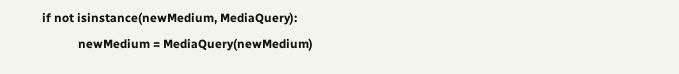if not isinstance(newMedium, MediaQuery):
            newMedium = MediaQuery(newMedium)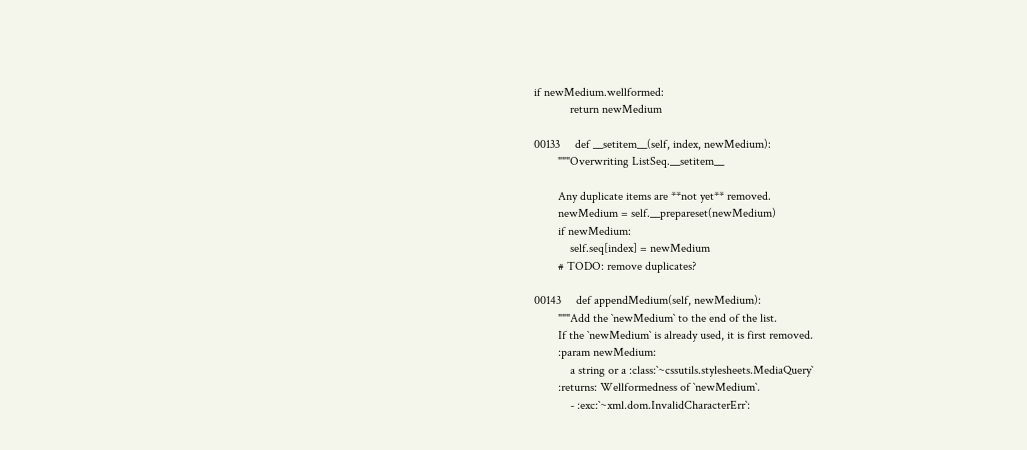if newMedium.wellformed:
            return newMedium

00133     def __setitem__(self, index, newMedium):
        """Overwriting ListSeq.__setitem__

        Any duplicate items are **not yet** removed.
        newMedium = self.__prepareset(newMedium)
        if newMedium:
            self.seq[index] = newMedium
        # TODO: remove duplicates?

00143     def appendMedium(self, newMedium):
        """Add the `newMedium` to the end of the list.
        If the `newMedium` is already used, it is first removed.
        :param newMedium:
            a string or a :class:`~cssutils.stylesheets.MediaQuery`
        :returns: Wellformedness of `newMedium`.
            - :exc:`~xml.dom.InvalidCharacterErr`: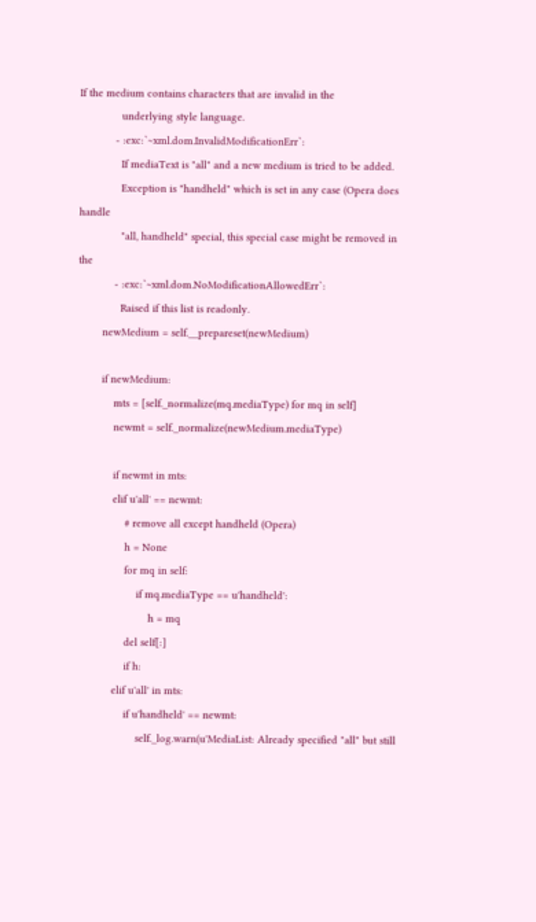If the medium contains characters that are invalid in the
              underlying style language.
            - :exc:`~xml.dom.InvalidModificationErr`:
              If mediaText is "all" and a new medium is tried to be added.
              Exception is "handheld" which is set in any case (Opera does handle
              "all, handheld" special, this special case might be removed in the
            - :exc:`~xml.dom.NoModificationAllowedErr`:
              Raised if this list is readonly.
        newMedium = self.__prepareset(newMedium)

        if newMedium:
            mts = [self._normalize(mq.mediaType) for mq in self]
            newmt = self._normalize(newMedium.mediaType)

            if newmt in mts:
            elif u'all' == newmt:
                # remove all except handheld (Opera)
                h = None
                for mq in self:
                    if mq.mediaType == u'handheld':
                        h = mq
                del self[:]
                if h:
            elif u'all' in mts:
                if u'handheld' == newmt:
                    self._log.warn(u'MediaList: Already specified "all" but still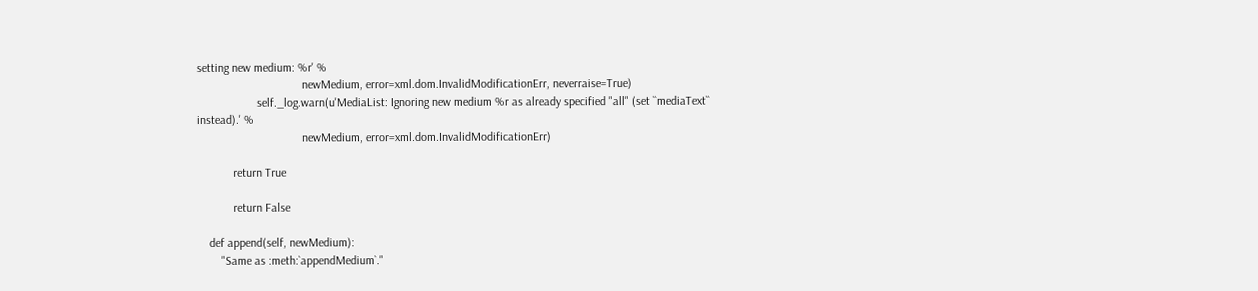setting new medium: %r' %
                                   newMedium, error=xml.dom.InvalidModificationErr, neverraise=True)
                    self._log.warn(u'MediaList: Ignoring new medium %r as already specified "all" (set ``mediaText`` instead).' %
                                   newMedium, error=xml.dom.InvalidModificationErr)

            return True

            return False

    def append(self, newMedium):
        "Same as :meth:`appendMedium`."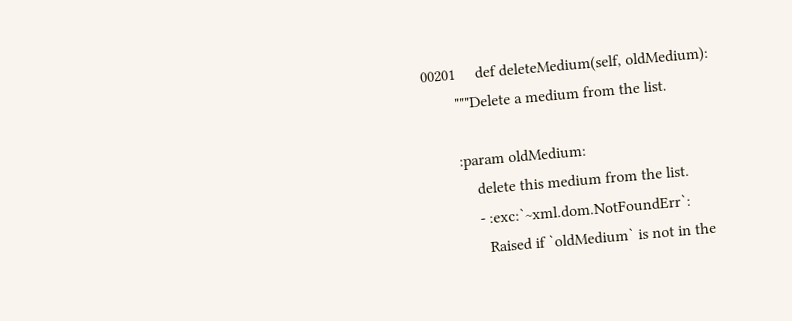00201     def deleteMedium(self, oldMedium):
        """Delete a medium from the list.

        :param oldMedium:
            delete this medium from the list.
            - :exc:`~xml.dom.NotFoundErr`:
              Raised if `oldMedium` is not in the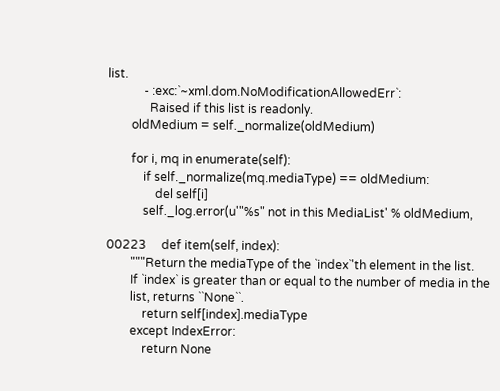list.
            - :exc:`~xml.dom.NoModificationAllowedErr`:
              Raised if this list is readonly.
        oldMedium = self._normalize(oldMedium)

        for i, mq in enumerate(self):
            if self._normalize(mq.mediaType) == oldMedium:
                del self[i]
            self._log.error(u'"%s" not in this MediaList' % oldMedium,

00223     def item(self, index):
        """Return the mediaType of the `index`'th element in the list.
        If `index` is greater than or equal to the number of media in the
        list, returns ``None``.
            return self[index].mediaType
        except IndexError:
            return None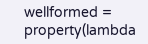wellformed = property(lambda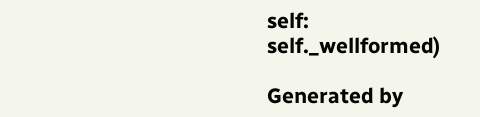self: self._wellformed)

Generated by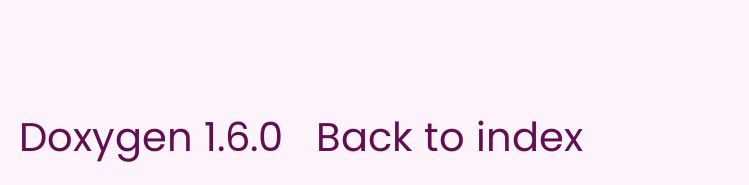Doxygen 1.6.0   Back to index